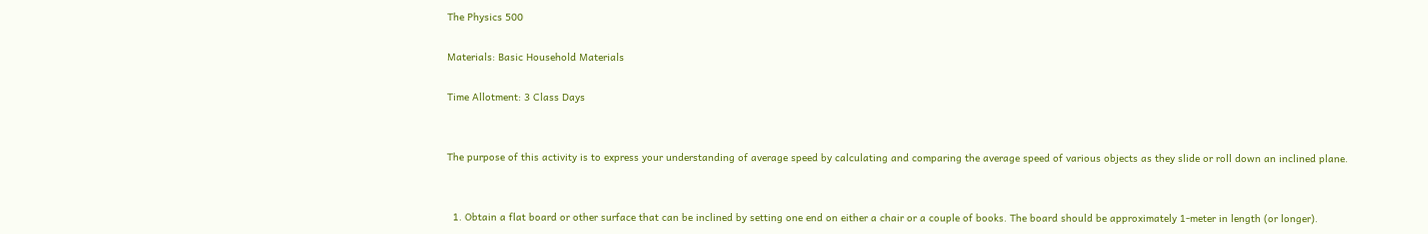The Physics 500

Materials: Basic Household Materials

Time Allotment: 3 Class Days


The purpose of this activity is to express your understanding of average speed by calculating and comparing the average speed of various objects as they slide or roll down an inclined plane.


  1. Obtain a flat board or other surface that can be inclined by setting one end on either a chair or a couple of books. The board should be approximately 1-meter in length (or longer).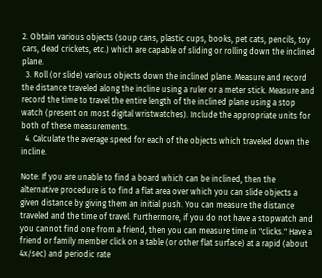2. Obtain various objects (soup cans, plastic cups, books, pet cats, pencils, toy cars, dead crickets, etc.) which are capable of sliding or rolling down the inclined plane.
  3. Roll (or slide) various objects down the inclined plane. Measure and record the distance traveled along the incline using a ruler or a meter stick. Measure and record the time to travel the entire length of the inclined plane using a stop watch (present on most digital wristwatches). Include the appropriate units for both of these measurements.
  4. Calculate the average speed for each of the objects which traveled down the incline.

Note: If you are unable to find a board which can be inclined, then the alternative procedure is to find a flat area over which you can slide objects a given distance by giving them an initial push. You can measure the distance traveled and the time of travel. Furthermore, if you do not have a stopwatch and you cannot find one from a friend, then you can measure time in "clicks." Have a friend or family member click on a table (or other flat surface) at a rapid (about 4x/sec) and periodic rate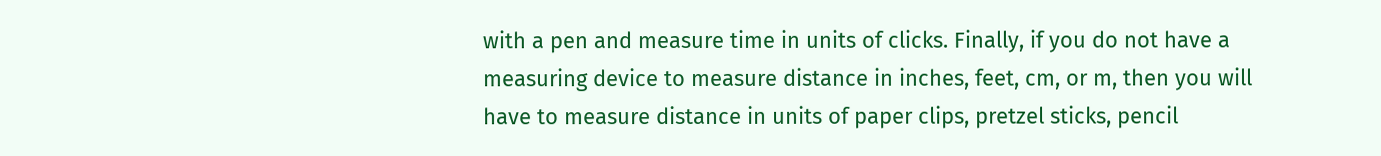with a pen and measure time in units of clicks. Finally, if you do not have a measuring device to measure distance in inches, feet, cm, or m, then you will have to measure distance in units of paper clips, pretzel sticks, pencil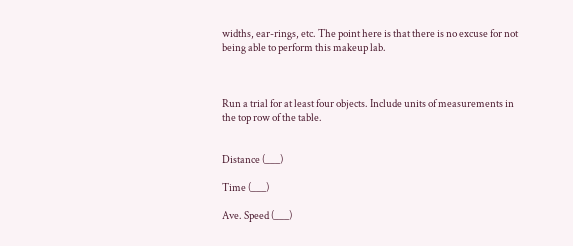widths, ear-rings, etc. The point here is that there is no excuse for not being able to perform this makeup lab.



Run a trial for at least four objects. Include units of measurements in the top row of the table.


Distance (___)

Time (___)

Ave. Speed (___)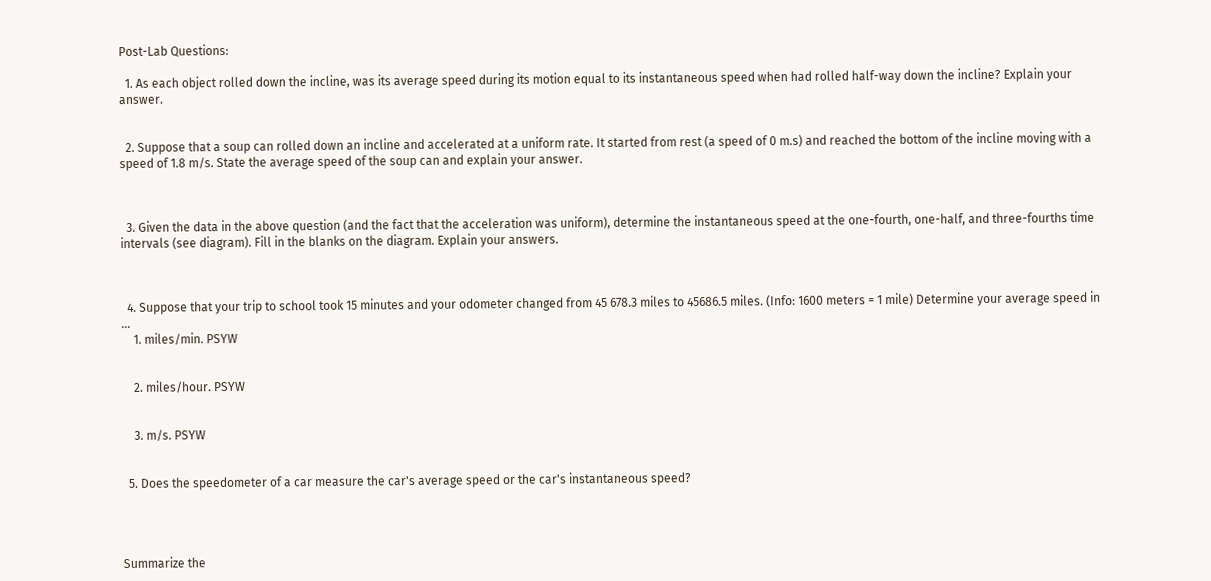Post-Lab Questions:

  1. As each object rolled down the incline, was its average speed during its motion equal to its instantaneous speed when had rolled half-way down the incline? Explain your answer.


  2. Suppose that a soup can rolled down an incline and accelerated at a uniform rate. It started from rest (a speed of 0 m.s) and reached the bottom of the incline moving with a speed of 1.8 m/s. State the average speed of the soup can and explain your answer.



  3. Given the data in the above question (and the fact that the acceleration was uniform), determine the instantaneous speed at the one-fourth, one-half, and three-fourths time intervals (see diagram). Fill in the blanks on the diagram. Explain your answers.



  4. Suppose that your trip to school took 15 minutes and your odometer changed from 45 678.3 miles to 45686.5 miles. (Info: 1600 meters = 1 mile) Determine your average speed in ...
    1. miles/min. PSYW


    2. miles/hour. PSYW


    3. m/s. PSYW


  5. Does the speedometer of a car measure the car's average speed or the car's instantaneous speed?




Summarize the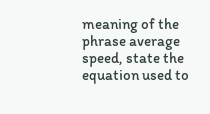meaning of the phrase average speed, state the equation used to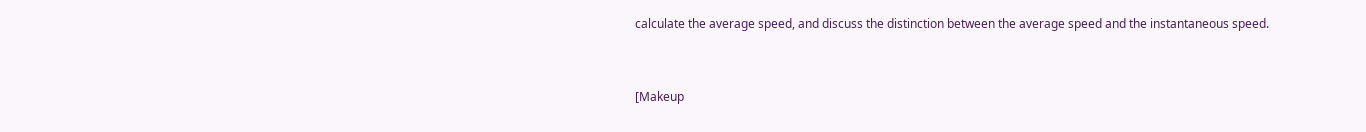calculate the average speed, and discuss the distinction between the average speed and the instantaneous speed.


[Makeup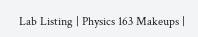Lab Listing | Physics 163 Makeups |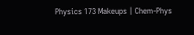Physics 173 Makeups | Chem-Phys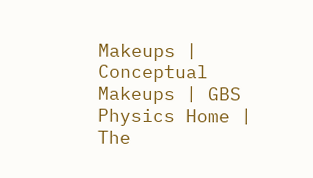Makeups | Conceptual Makeups | GBS Physics Home | The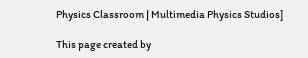Physics Classroom | Multimedia Physics Studios]

This page created by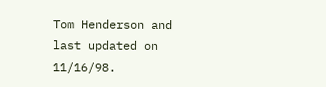Tom Henderson and last updated on 11/16/98.